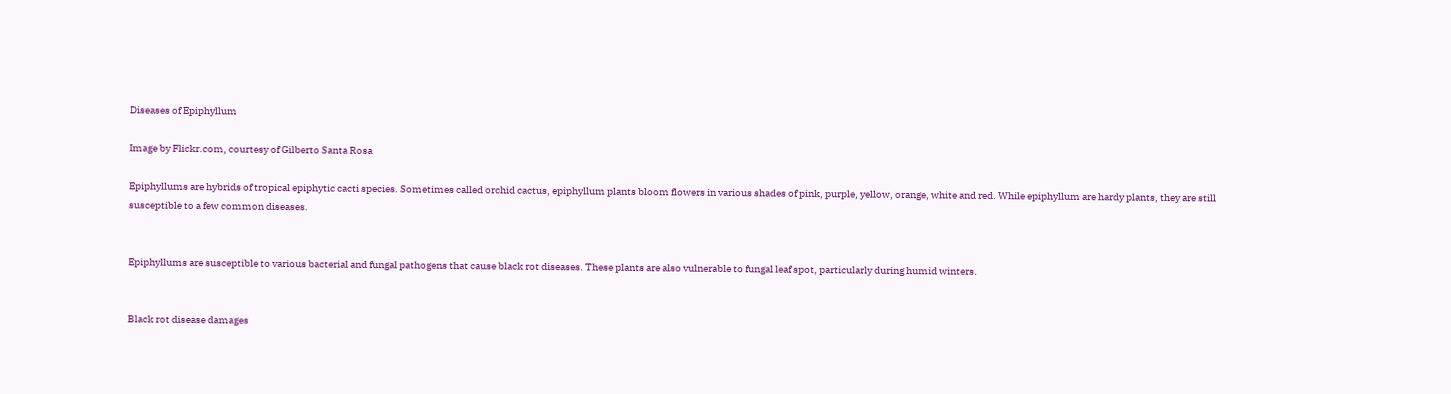Diseases of Epiphyllum

Image by Flickr.com, courtesy of Gilberto Santa Rosa

Epiphyllums are hybrids of tropical epiphytic cacti species. Sometimes called orchid cactus, epiphyllum plants bloom flowers in various shades of pink, purple, yellow, orange, white and red. While epiphyllum are hardy plants, they are still susceptible to a few common diseases.


Epiphyllums are susceptible to various bacterial and fungal pathogens that cause black rot diseases. These plants are also vulnerable to fungal leaf spot, particularly during humid winters.


Black rot disease damages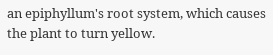an epiphyllum's root system, which causes the plant to turn yellow.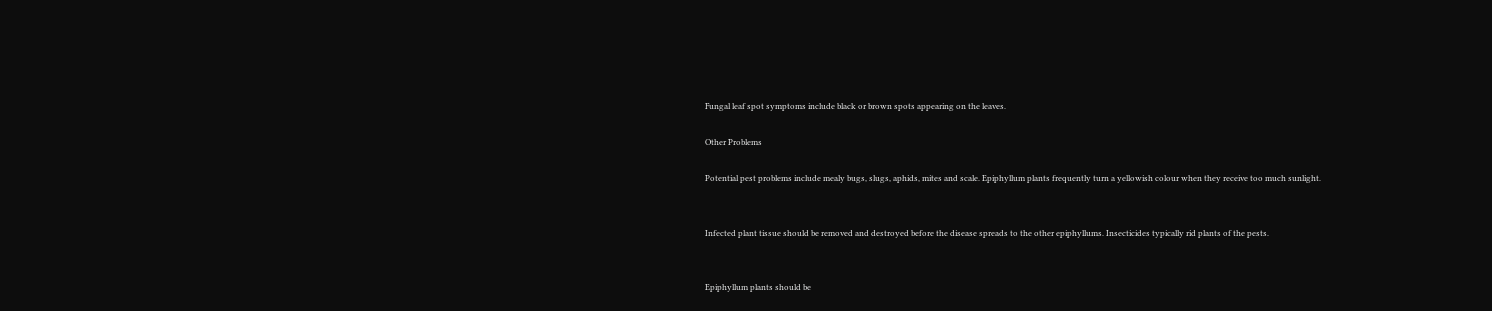Fungal leaf spot symptoms include black or brown spots appearing on the leaves.

Other Problems

Potential pest problems include mealy bugs, slugs, aphids, mites and scale. Epiphyllum plants frequently turn a yellowish colour when they receive too much sunlight.


Infected plant tissue should be removed and destroyed before the disease spreads to the other epiphyllums. Insecticides typically rid plants of the pests.


Epiphyllum plants should be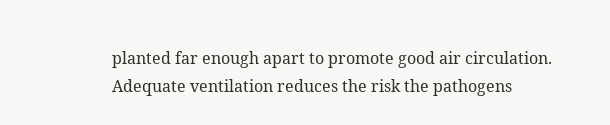planted far enough apart to promote good air circulation. Adequate ventilation reduces the risk the pathogens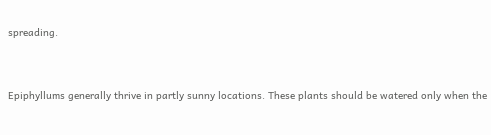spreading.


Epiphyllums generally thrive in partly sunny locations. These plants should be watered only when the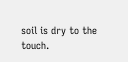soil is dry to the touch.